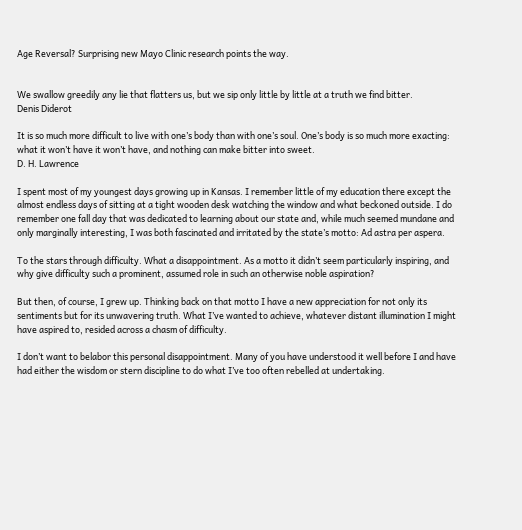Age Reversal? Surprising new Mayo Clinic research points the way.


We swallow greedily any lie that flatters us, but we sip only little by little at a truth we find bitter.
Denis Diderot

It is so much more difficult to live with one’s body than with one’s soul. One’s body is so much more exacting: what it won’t have it won’t have, and nothing can make bitter into sweet.
D. H. Lawrence

I spent most of my youngest days growing up in Kansas. I remember little of my education there except the almost endless days of sitting at a tight wooden desk watching the window and what beckoned outside. I do remember one fall day that was dedicated to learning about our state and, while much seemed mundane and only marginally interesting, I was both fascinated and irritated by the state’s motto: Ad astra per aspera.

To the stars through difficulty. What a disappointment. As a motto it didn’t seem particularly inspiring, and why give difficulty such a prominent, assumed role in such an otherwise noble aspiration?

But then, of course, I grew up. Thinking back on that motto I have a new appreciation for not only its sentiments but for its unwavering truth. What I’ve wanted to achieve, whatever distant illumination I might have aspired to, resided across a chasm of difficulty.

I don’t want to belabor this personal disappointment. Many of you have understood it well before I and have had either the wisdom or stern discipline to do what I’ve too often rebelled at undertaking.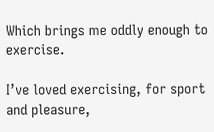Which brings me oddly enough to exercise.

I’ve loved exercising, for sport and pleasure,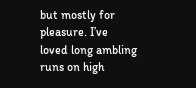but mostly for pleasure. I’ve loved long ambling runs on high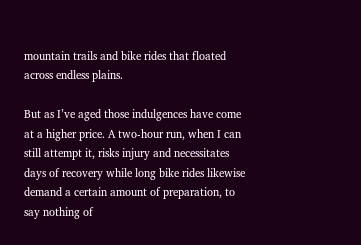mountain trails and bike rides that floated across endless plains.

But as I’ve aged those indulgences have come at a higher price. A two-hour run, when I can still attempt it, risks injury and necessitates days of recovery while long bike rides likewise demand a certain amount of preparation, to say nothing of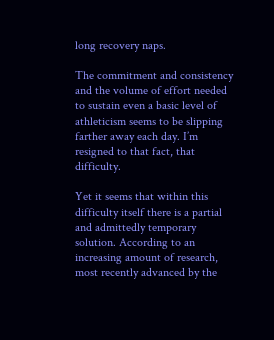long recovery naps.

The commitment and consistency and the volume of effort needed to sustain even a basic level of athleticism seems to be slipping farther away each day. I’m resigned to that fact, that difficulty.

Yet it seems that within this difficulty itself there is a partial and admittedly temporary solution. According to an increasing amount of research, most recently advanced by the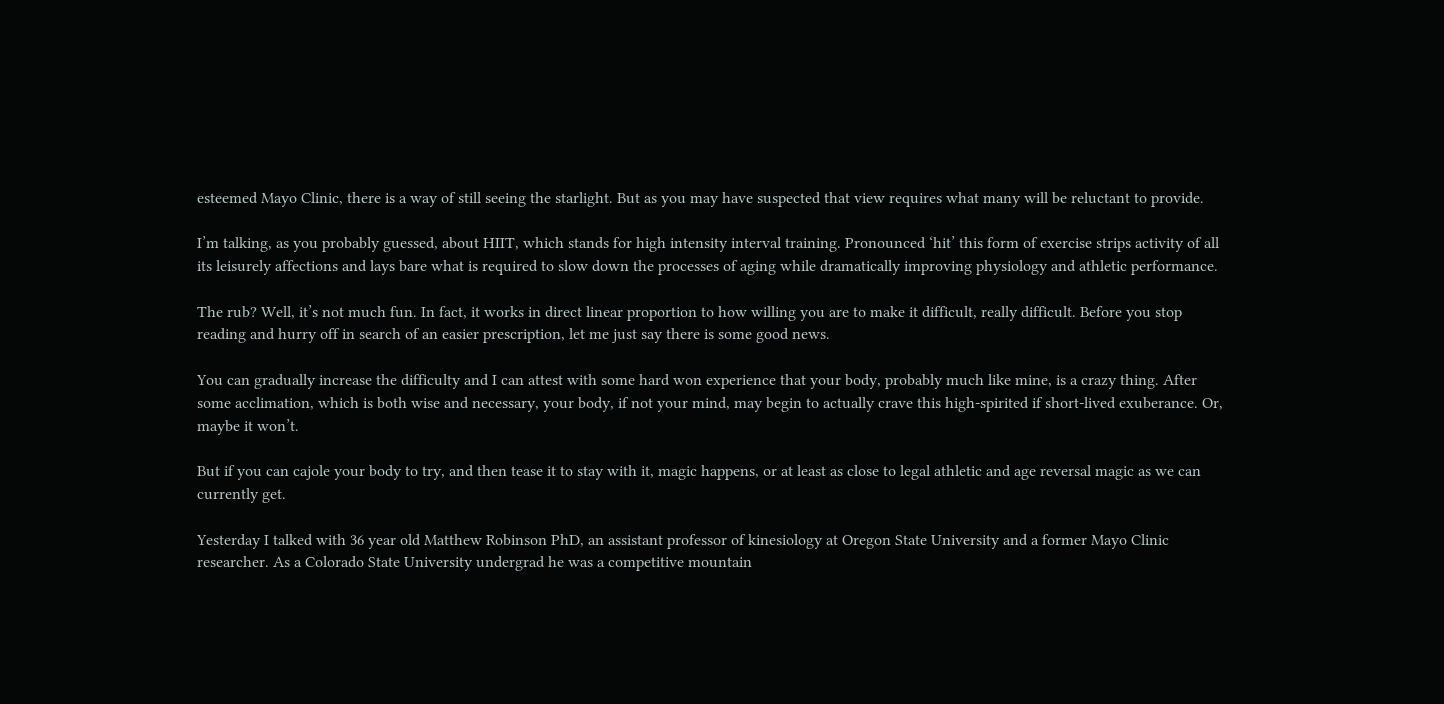esteemed Mayo Clinic, there is a way of still seeing the starlight. But as you may have suspected that view requires what many will be reluctant to provide.

I’m talking, as you probably guessed, about HIIT, which stands for high intensity interval training. Pronounced ‘hit’ this form of exercise strips activity of all its leisurely affections and lays bare what is required to slow down the processes of aging while dramatically improving physiology and athletic performance.

The rub? Well, it’s not much fun. In fact, it works in direct linear proportion to how willing you are to make it difficult, really difficult. Before you stop reading and hurry off in search of an easier prescription, let me just say there is some good news.

You can gradually increase the difficulty and I can attest with some hard won experience that your body, probably much like mine, is a crazy thing. After some acclimation, which is both wise and necessary, your body, if not your mind, may begin to actually crave this high-spirited if short-lived exuberance. Or, maybe it won’t.

But if you can cajole your body to try, and then tease it to stay with it, magic happens, or at least as close to legal athletic and age reversal magic as we can currently get.

Yesterday I talked with 36 year old Matthew Robinson PhD, an assistant professor of kinesiology at Oregon State University and a former Mayo Clinic researcher. As a Colorado State University undergrad he was a competitive mountain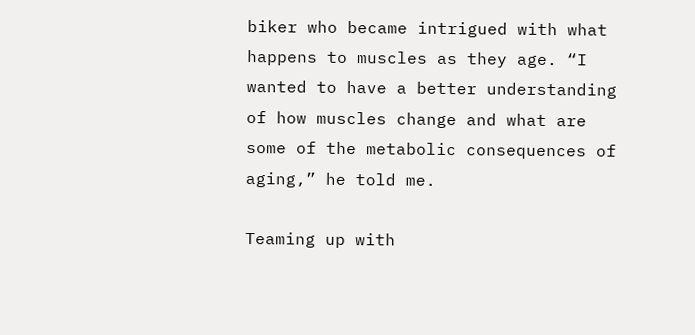biker who became intrigued with what happens to muscles as they age. “I wanted to have a better understanding of how muscles change and what are some of the metabolic consequences of aging,” he told me.

Teaming up with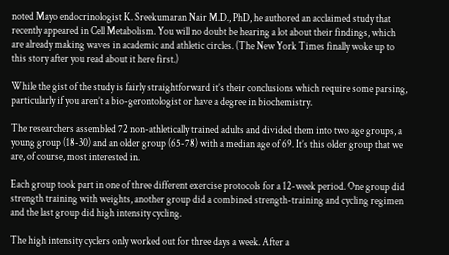noted Mayo endocrinologist K. Sreekumaran Nair M.D., PhD, he authored an acclaimed study that recently appeared in Cell Metabolism. You will no doubt be hearing a lot about their findings, which are already making waves in academic and athletic circles. (The New York Times finally woke up to this story after you read about it here first.)

While the gist of the study is fairly straightforward it’s their conclusions which require some parsing, particularly if you aren’t a bio-gerontologist or have a degree in biochemistry.

The researchers assembled 72 non-athletically trained adults and divided them into two age groups, a young group (18-30) and an older group (65-78) with a median age of 69. It’s this older group that we are, of course, most interested in.

Each group took part in one of three different exercise protocols for a 12-week period. One group did strength training with weights, another group did a combined strength-training and cycling regimen and the last group did high intensity cycling.

The high intensity cyclers only worked out for three days a week. After a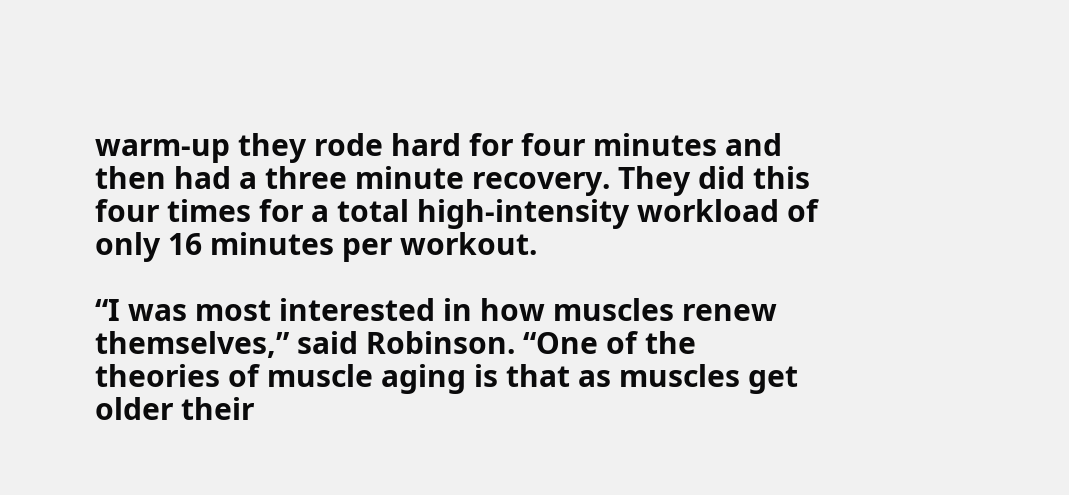warm-up they rode hard for four minutes and then had a three minute recovery. They did this four times for a total high-intensity workload of only 16 minutes per workout.

“I was most interested in how muscles renew themselves,” said Robinson. “One of the theories of muscle aging is that as muscles get older their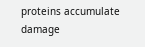proteins accumulate damage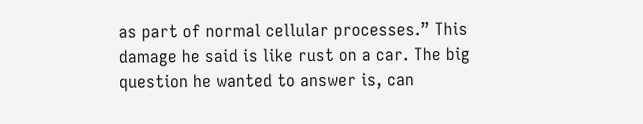as part of normal cellular processes.” This damage he said is like rust on a car. The big question he wanted to answer is, can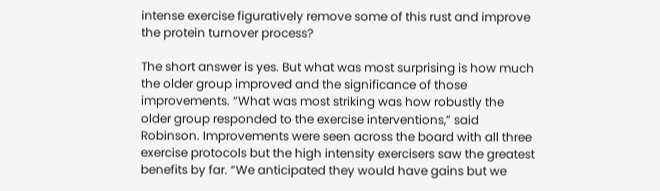intense exercise figuratively remove some of this rust and improve the protein turnover process?

The short answer is yes. But what was most surprising is how much the older group improved and the significance of those improvements. “What was most striking was how robustly the older group responded to the exercise interventions,” said Robinson. Improvements were seen across the board with all three exercise protocols but the high intensity exercisers saw the greatest benefits by far. “We anticipated they would have gains but we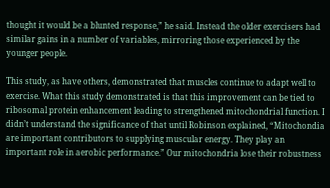thought it would be a blunted response,” he said. Instead the older exercisers had similar gains in a number of variables, mirroring those experienced by the younger people.

This study, as have others, demonstrated that muscles continue to adapt well to exercise. What this study demonstrated is that this improvement can be tied to ribosomal protein enhancement leading to strengthened mitochondrial function. I didn’t understand the significance of that until Robinson explained, “Mitochondia are important contributors to supplying muscular energy. They play an important role in aerobic performance.” Our mitochondria lose their robustness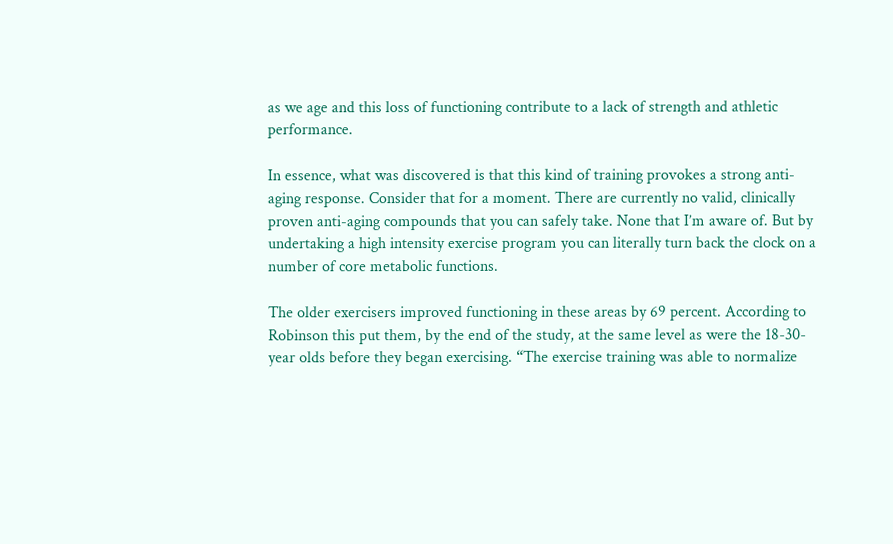as we age and this loss of functioning contribute to a lack of strength and athletic performance.

In essence, what was discovered is that this kind of training provokes a strong anti-aging response. Consider that for a moment. There are currently no valid, clinically proven anti-aging compounds that you can safely take. None that I’m aware of. But by undertaking a high intensity exercise program you can literally turn back the clock on a number of core metabolic functions.

The older exercisers improved functioning in these areas by 69 percent. According to Robinson this put them, by the end of the study, at the same level as were the 18-30-year olds before they began exercising. “The exercise training was able to normalize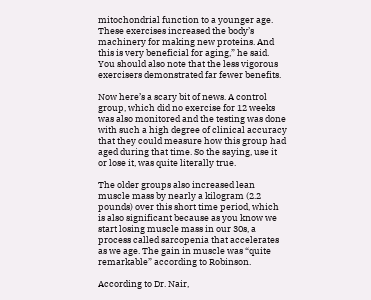mitochondrial function to a younger age. These exercises increased the body’s machinery for making new proteins. And this is very beneficial for aging,” he said. You should also note that the less vigorous exercisers demonstrated far fewer benefits.

Now here’s a scary bit of news. A control group, which did no exercise for 12 weeks was also monitored and the testing was done with such a high degree of clinical accuracy that they could measure how this group had aged during that time. So the saying, use it or lose it, was quite literally true.

The older groups also increased lean muscle mass by nearly a kilogram (2.2 pounds) over this short time period, which is also significant because as you know we start losing muscle mass in our 30s, a process called sarcopenia that accelerates as we age. The gain in muscle was “quite remarkable” according to Robinson.

According to Dr. Nair,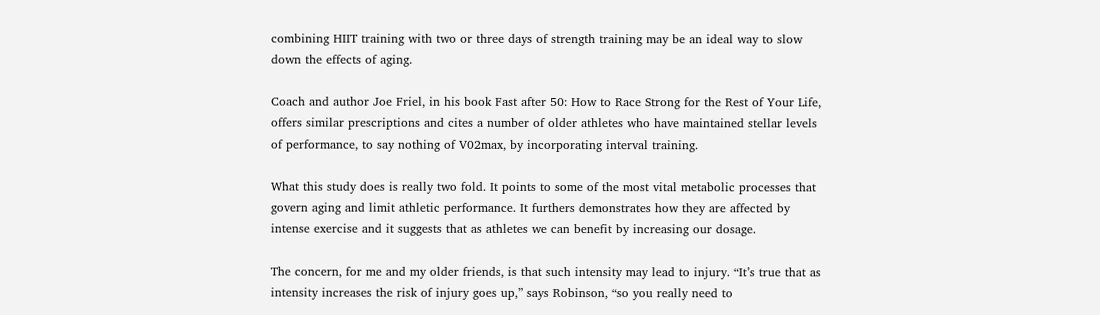combining HIIT training with two or three days of strength training may be an ideal way to slow down the effects of aging.

Coach and author Joe Friel, in his book Fast after 50: How to Race Strong for the Rest of Your Life, offers similar prescriptions and cites a number of older athletes who have maintained stellar levels of performance, to say nothing of V02max, by incorporating interval training.

What this study does is really two fold. It points to some of the most vital metabolic processes that govern aging and limit athletic performance. It furthers demonstrates how they are affected by intense exercise and it suggests that as athletes we can benefit by increasing our dosage.

The concern, for me and my older friends, is that such intensity may lead to injury. “It’s true that as intensity increases the risk of injury goes up,” says Robinson, “so you really need to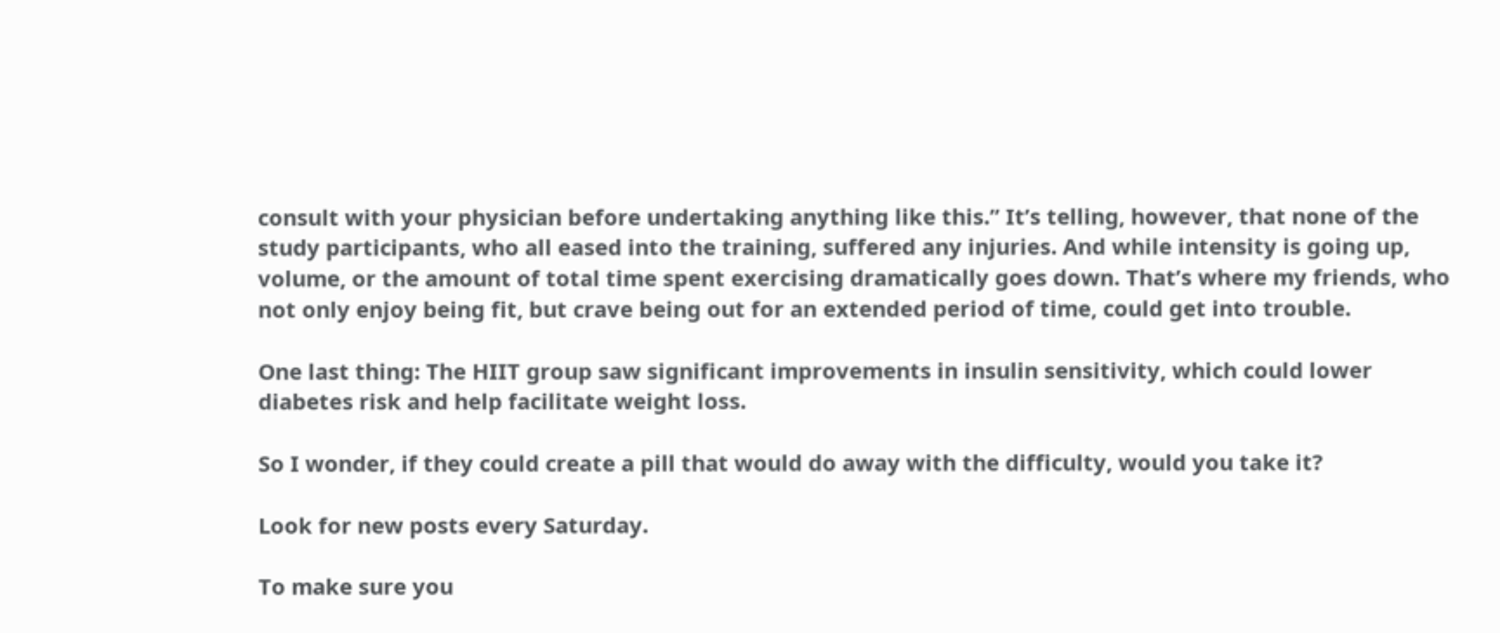consult with your physician before undertaking anything like this.” It’s telling, however, that none of the study participants, who all eased into the training, suffered any injuries. And while intensity is going up, volume, or the amount of total time spent exercising dramatically goes down. That’s where my friends, who not only enjoy being fit, but crave being out for an extended period of time, could get into trouble.

One last thing: The HIIT group saw significant improvements in insulin sensitivity, which could lower diabetes risk and help facilitate weight loss.

So I wonder, if they could create a pill that would do away with the difficulty, would you take it?

Look for new posts every Saturday.

To make sure you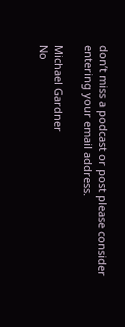don’t miss a podcast or post please consider entering your email address.

Michael Gardner
No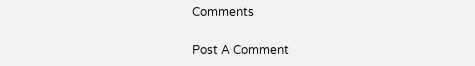Comments

Post A Comment